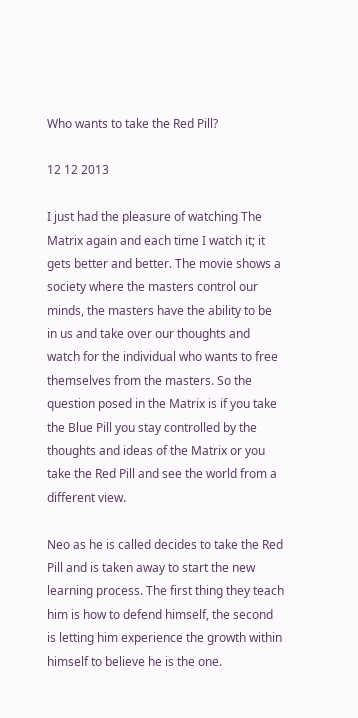Who wants to take the Red Pill?

12 12 2013

I just had the pleasure of watching The Matrix again and each time I watch it; it gets better and better. The movie shows a society where the masters control our minds, the masters have the ability to be in us and take over our thoughts and watch for the individual who wants to free themselves from the masters. So the question posed in the Matrix is if you take the Blue Pill you stay controlled by the thoughts and ideas of the Matrix or you take the Red Pill and see the world from a different view.

Neo as he is called decides to take the Red Pill and is taken away to start the new learning process. The first thing they teach him is how to defend himself, the second is letting him experience the growth within himself to believe he is the one.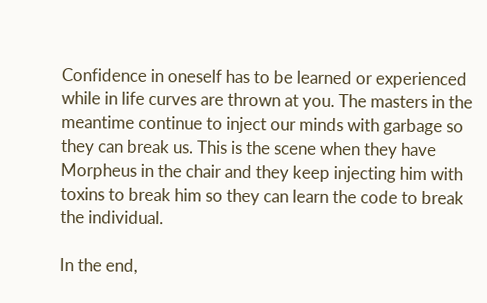Confidence in oneself has to be learned or experienced while in life curves are thrown at you. The masters in the meantime continue to inject our minds with garbage so they can break us. This is the scene when they have Morpheus in the chair and they keep injecting him with toxins to break him so they can learn the code to break the individual.

In the end,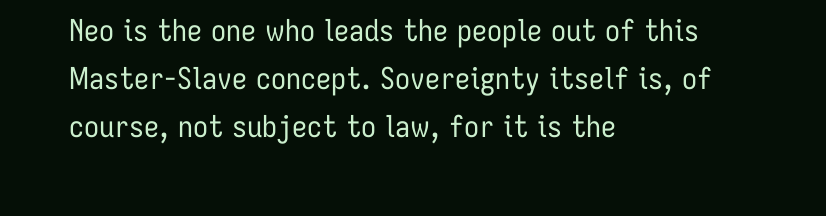Neo is the one who leads the people out of this Master-Slave concept. Sovereignty itself is, of course, not subject to law, for it is the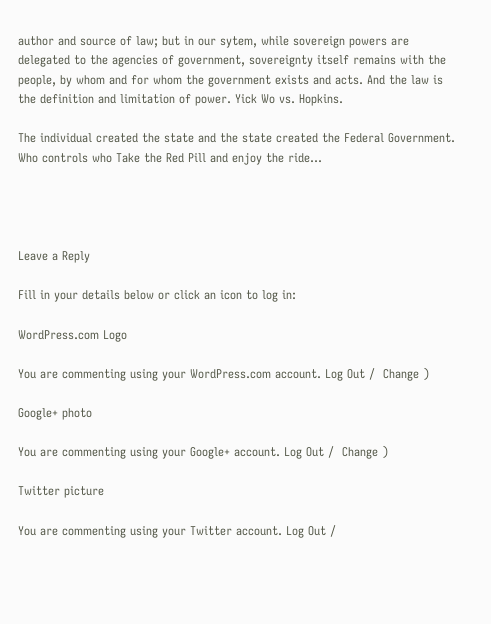author and source of law; but in our sytem, while sovereign powers are delegated to the agencies of government, sovereignty itself remains with the people, by whom and for whom the government exists and acts. And the law is the definition and limitation of power. Yick Wo vs. Hopkins.

The individual created the state and the state created the Federal Government. Who controls who Take the Red Pill and enjoy the ride…




Leave a Reply

Fill in your details below or click an icon to log in:

WordPress.com Logo

You are commenting using your WordPress.com account. Log Out /  Change )

Google+ photo

You are commenting using your Google+ account. Log Out /  Change )

Twitter picture

You are commenting using your Twitter account. Log Out /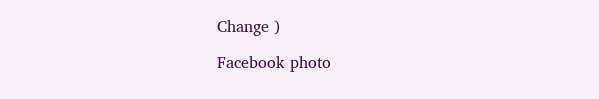Change )

Facebook photo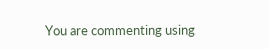You are commenting using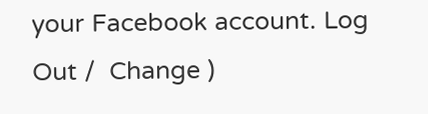your Facebook account. Log Out /  Change )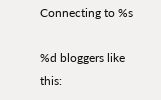Connecting to %s

%d bloggers like this: